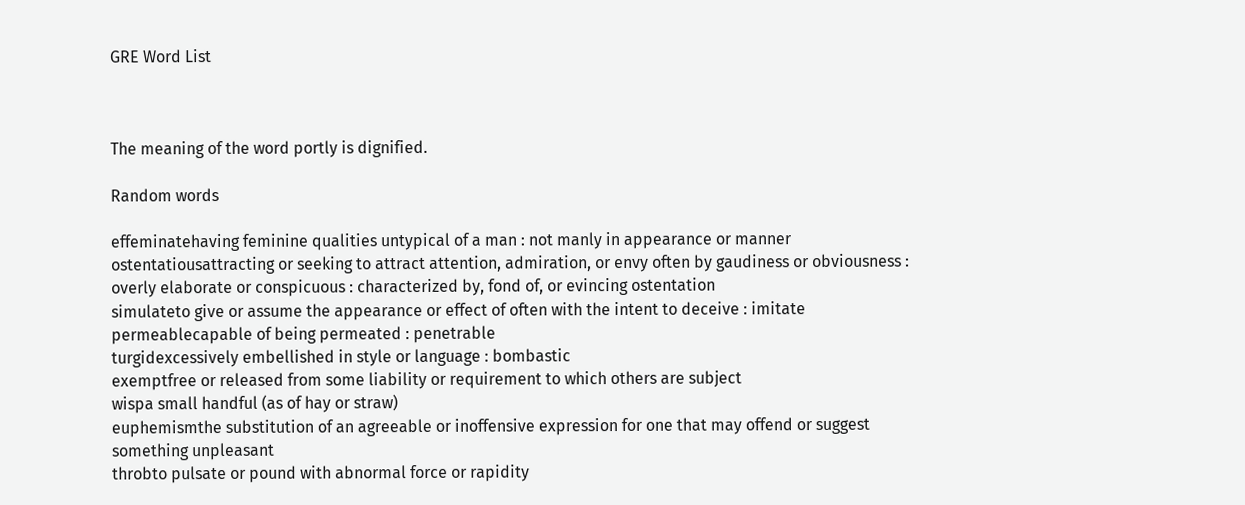GRE Word List



The meaning of the word portly is dignified.

Random words

effeminatehaving feminine qualities untypical of a man : not manly in appearance or manner
ostentatiousattracting or seeking to attract attention, admiration, or envy often by gaudiness or obviousness : overly elaborate or conspicuous : characterized by, fond of, or evincing ostentation
simulateto give or assume the appearance or effect of often with the intent to deceive : imitate
permeablecapable of being permeated : penetrable
turgidexcessively embellished in style or language : bombastic
exemptfree or released from some liability or requirement to which others are subject
wispa small handful (as of hay or straw)
euphemismthe substitution of an agreeable or inoffensive expression for one that may offend or suggest something unpleasant
throbto pulsate or pound with abnormal force or rapidity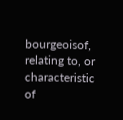bourgeoisof, relating to, or characteristic of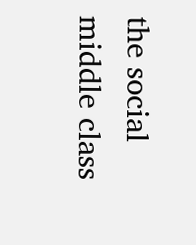the social middle class